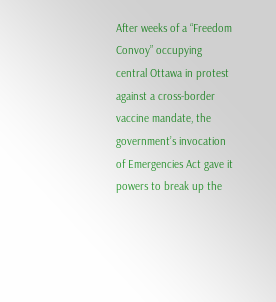After weeks of a “Freedom Convoy” occupying central Ottawa in protest against a cross-border vaccine mandate, the government’s invocation of Emergencies Act gave it powers to break up the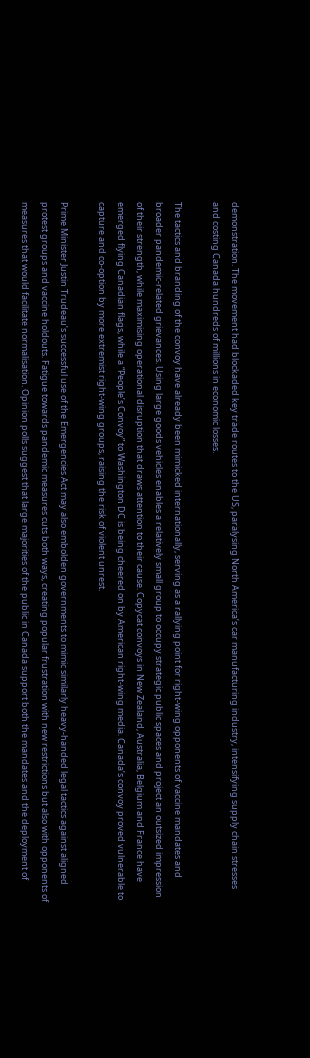demonstration. The movement had blockaded key trade routes to the US, paralysing North America’s car manufacturing industry, intensifying supply chain stresses and costing Canada hundreds of millions in economic losses.

The tactics and branding of the convoy have already been mimicked internationally, serving as a rallying point for right-wing opponents of vaccine mandates and broader pandemic-related grievances. Using large goods vehicles enables a relatively small group to occupy strategic public spaces and project an outsized impression of their strength, while maximising operational disruption that draws attention to their cause. Copycat convoys in New Zealand, Australia, Belgium and France have emerged flying Canadian flags, while a “People’s Convoy” to Washington DC is being cheered on by American right-wing media. Canada’s convoy proved vulnerable to capture and co-option by more extremist right-wing groups, raising the risk of violent unrest.

Prime Minister Justin Trudeau’s successful use of the Emergencies Act may also embolden governments to mimic similarly heavy-handed legal tactics against aligned protest groups and vaccine holdouts. Fatigue towards pandemic measures cuts both ways, creating popular frustration with new restrictions but also with opponents of measures that would facilitate normalisation. Opinion polls suggest that large majorities of the public in Canada support both the mandates and the deployment of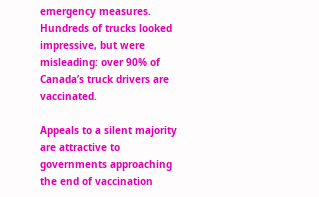emergency measures. Hundreds of trucks looked impressive, but were misleading: over 90% of Canada’s truck drivers are vaccinated.

Appeals to a silent majority are attractive to governments approaching the end of vaccination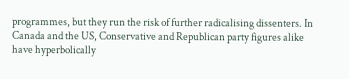programmes, but they run the risk of further radicalising dissenters. In Canada and the US, Conservative and Republican party figures alike have hyperbolically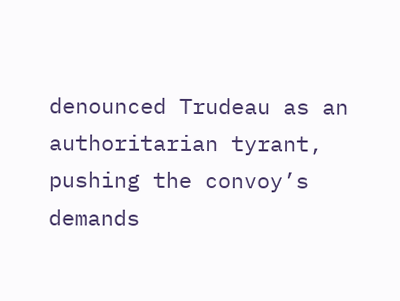denounced Trudeau as an authoritarian tyrant, pushing the convoy’s demands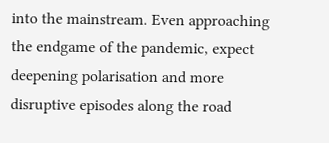into the mainstream. Even approaching the endgame of the pandemic, expect deepening polarisation and more disruptive episodes along the road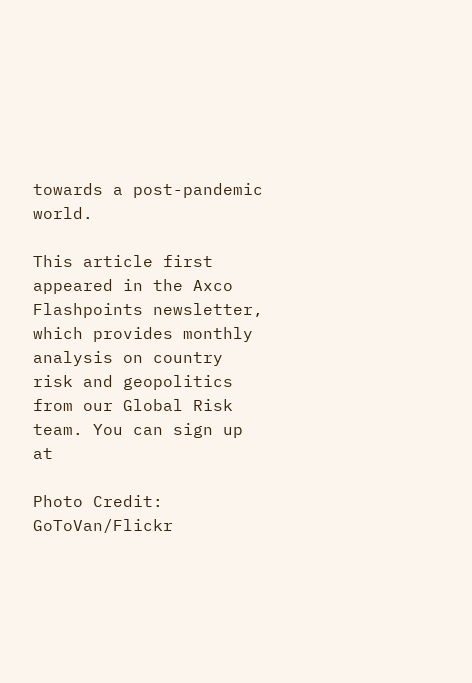towards a post-pandemic world.

This article first appeared in the Axco Flashpoints newsletter, which provides monthly analysis on country risk and geopolitics from our Global Risk team. You can sign up at

Photo Credit: GoToVan/Flickr